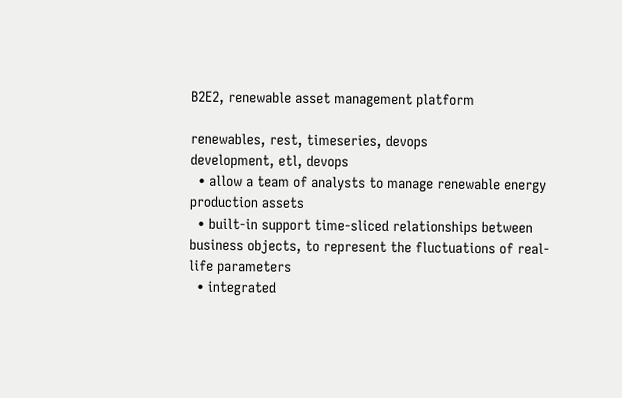B2E2, renewable asset management platform

renewables, rest, timeseries, devops
development, etl, devops
  • allow a team of analysts to manage renewable energy production assets
  • built-in support time-sliced relationships between business objects, to represent the fluctuations of real-life parameters
  • integrated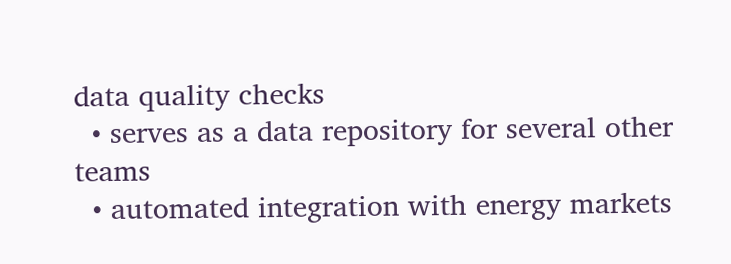data quality checks
  • serves as a data repository for several other teams
  • automated integration with energy markets